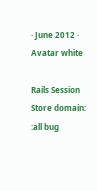· June 2012 ·
Avatar white

Rails Session Store domain: :all bug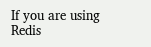If you are using Redis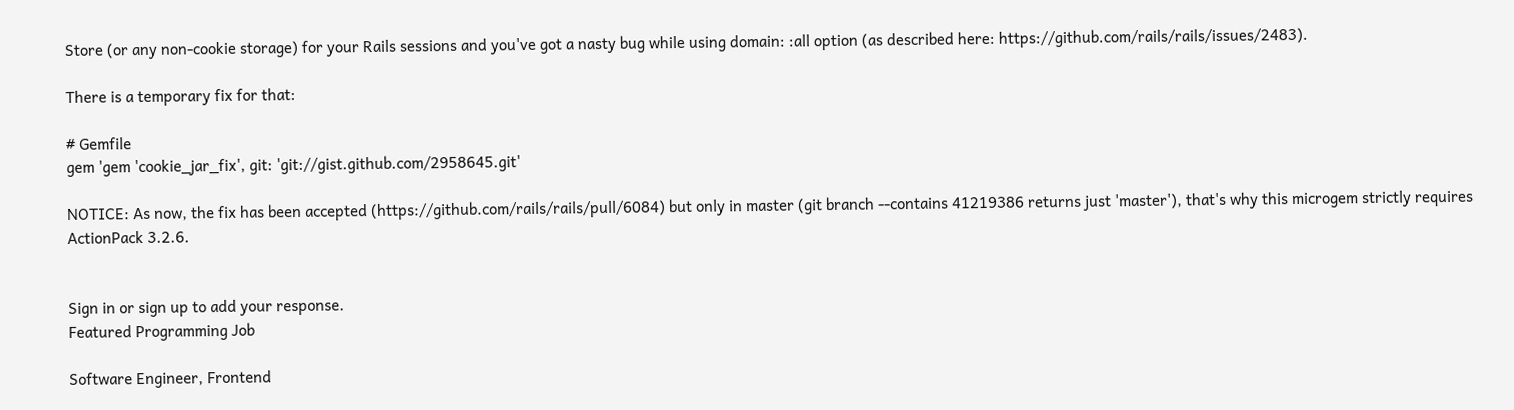Store (or any non-cookie storage) for your Rails sessions and you've got a nasty bug while using domain: :all option (as described here: https://github.com/rails/rails/issues/2483).

There is a temporary fix for that:

# Gemfile
gem 'gem 'cookie_jar_fix', git: 'git://gist.github.com/2958645.git'

NOTICE: As now, the fix has been accepted (https://github.com/rails/rails/pull/6084) but only in master (git branch --contains 41219386 returns just 'master'), that's why this microgem strictly requires ActionPack 3.2.6.


Sign in or sign up to add your response.
Featured Programming Job

Software Engineer, Frontend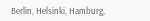Berlin, Helsinki, Hamburg,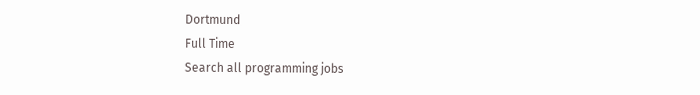Dortmund
Full Time
Search all programming jobs